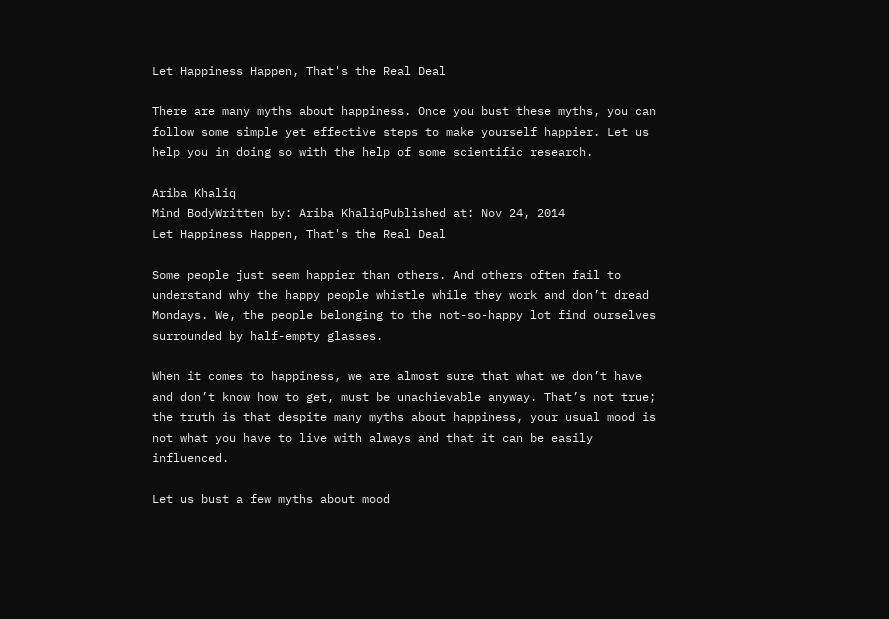Let Happiness Happen, That's the Real Deal

There are many myths about happiness. Once you bust these myths, you can follow some simple yet effective steps to make yourself happier. Let us help you in doing so with the help of some scientific research.

Ariba Khaliq
Mind BodyWritten by: Ariba KhaliqPublished at: Nov 24, 2014
Let Happiness Happen, That's the Real Deal

Some people just seem happier than others. And others often fail to understand why the happy people whistle while they work and don’t dread Mondays. We, the people belonging to the not-so-happy lot find ourselves surrounded by half-empty glasses.

When it comes to happiness, we are almost sure that what we don’t have and don’t know how to get, must be unachievable anyway. That’s not true; the truth is that despite many myths about happiness, your usual mood is not what you have to live with always and that it can be easily influenced.

Let us bust a few myths about mood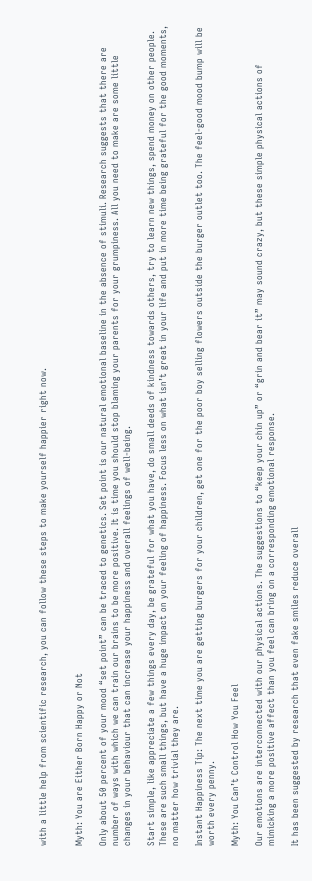with a little help from scientific research, you can follow these steps to make yourself happier right now.


Myth: You are Either Born Happy or Not

Only about 50 percent of your mood “set point” can be traced to genetics. Set point is our natural emotional baseline in the absence of stimuli. Research suggests that there are number of ways with which we can train our brains to be more positive. It is time you should stop blaming your parents for your grumpiness. All you need to make are some little changes in your behaviour that can increase your happiness and overall feelings of well-being.

Start simple, like appreciate a few things every day, be grateful for what you have, do small deeds of kindness towards others, try to learn new things, spend money on other people. These are such small things, but have a huge impact on your feeling of happiness. Focus less on what isn’t great in your life and put in more time being grateful for the good moments, no matter how trivial they are.

Instant Happiness Tip: The next time you are getting burgers for your children, get one for the poor boy selling flowers outside the burger outlet too. The feel-good mood bump will be worth every penny.

Myth: You Can’t Control How You Feel

Our emotions are interconnected with our physical actions. The suggestions to “keep your chin up” or “grin and bear it” may sound crazy, but these simple physical actions of mimicking a more positive affect than you feel can bring on a corresponding emotional response.

It has been suggested by research that even fake smiles reduce overall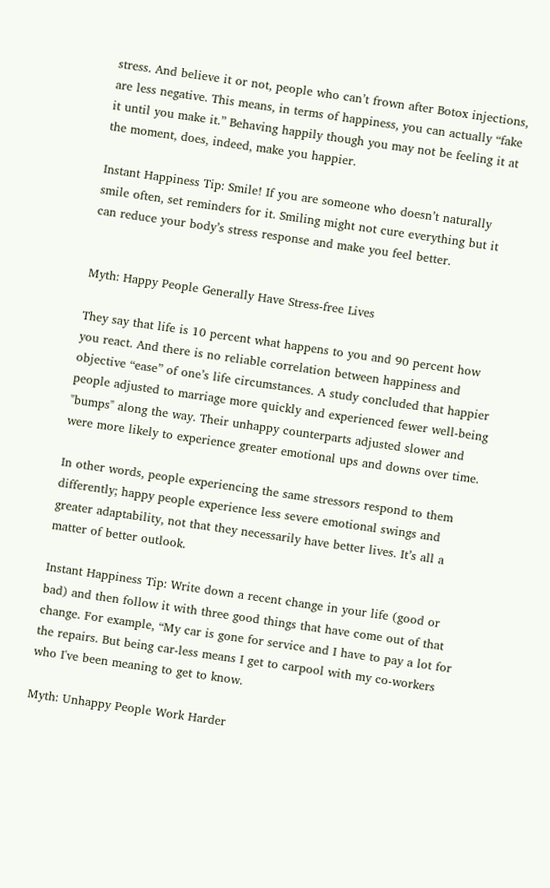stress. And believe it or not, people who can’t frown after Botox injections, are less negative. This means, in terms of happiness, you can actually “fake it until you make it.” Behaving happily though you may not be feeling it at the moment, does, indeed, make you happier.

Instant Happiness Tip: Smile! If you are someone who doesn’t naturally smile often, set reminders for it. Smiling might not cure everything but it can reduce your body’s stress response and make you feel better.


Myth: Happy People Generally Have Stress-free Lives

They say that life is 10 percent what happens to you and 90 percent how you react. And there is no reliable correlation between happiness and objective “ease” of one’s life circumstances. A study concluded that happier people adjusted to marriage more quickly and experienced fewer well-being "bumps" along the way. Their unhappy counterparts adjusted slower and were more likely to experience greater emotional ups and downs over time.

In other words, people experiencing the same stressors respond to them differently; happy people experience less severe emotional swings and greater adaptability, not that they necessarily have better lives. It’s all a matter of better outlook.

Instant Happiness Tip: Write down a recent change in your life (good or bad) and then follow it with three good things that have come out of that change. For example, “My car is gone for service and I have to pay a lot for the repairs. But being car-less means I get to carpool with my co-workers who I've been meaning to get to know.

Myth: Unhappy People Work Harder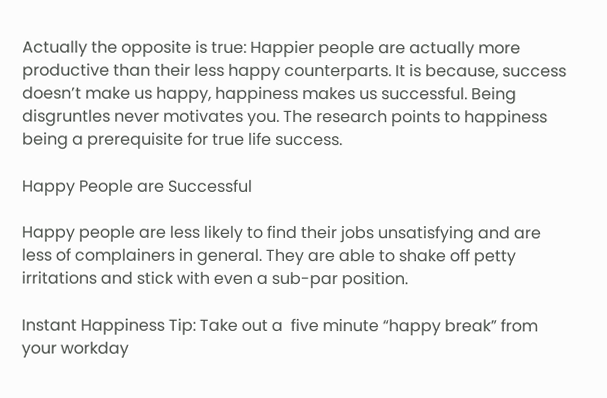Actually the opposite is true: Happier people are actually more productive than their less happy counterparts. It is because, success doesn’t make us happy, happiness makes us successful. Being disgruntles never motivates you. The research points to happiness being a prerequisite for true life success.

Happy People are Successful

Happy people are less likely to find their jobs unsatisfying and are less of complainers in general. They are able to shake off petty irritations and stick with even a sub-par position.

Instant Happiness Tip: Take out a  five minute “happy break” from your workday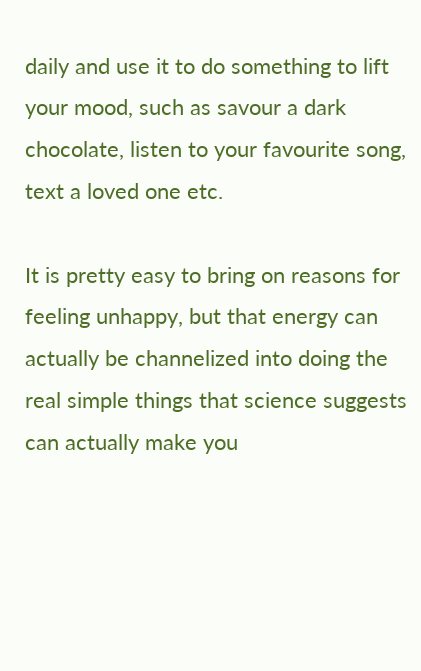daily and use it to do something to lift your mood, such as savour a dark chocolate, listen to your favourite song, text a loved one etc.

It is pretty easy to bring on reasons for feeling unhappy, but that energy can actually be channelized into doing the real simple things that science suggests can actually make you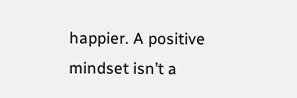happier. A positive mindset isn’t a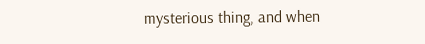mysterious thing, and when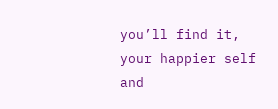you’ll find it, your happier self and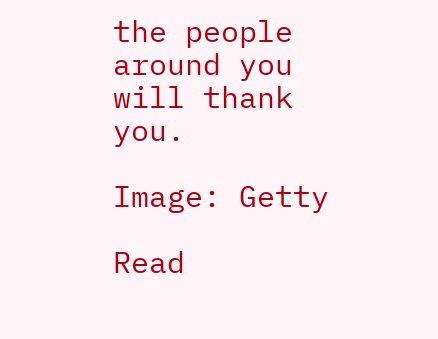the people around you will thank you.

Image: Getty

Read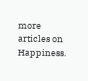more articles on Happiness.